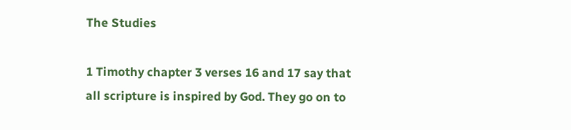The Studies

1 Timothy chapter 3 verses 16 and 17 say that all scripture is inspired by God. They go on to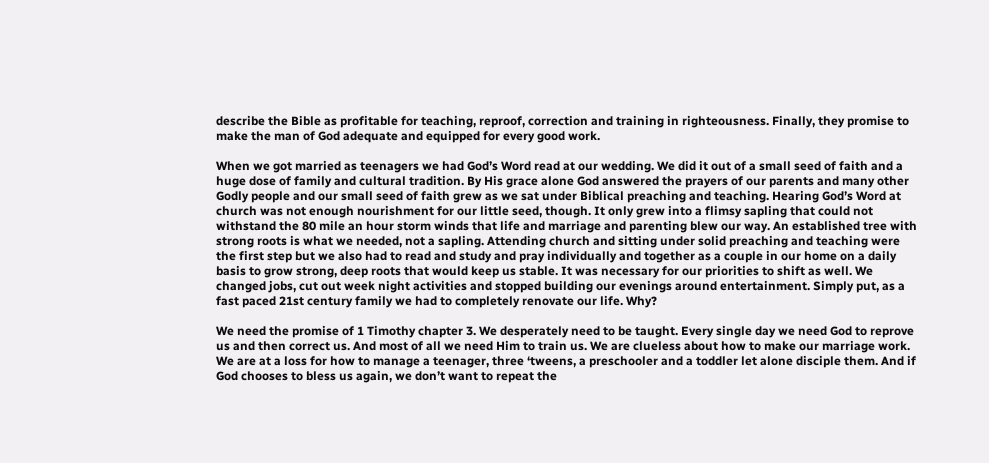describe the Bible as profitable for teaching, reproof, correction and training in righteousness. Finally, they promise to make the man of God adequate and equipped for every good work.

When we got married as teenagers we had God’s Word read at our wedding. We did it out of a small seed of faith and a huge dose of family and cultural tradition. By His grace alone God answered the prayers of our parents and many other Godly people and our small seed of faith grew as we sat under Biblical preaching and teaching. Hearing God’s Word at church was not enough nourishment for our little seed, though. It only grew into a flimsy sapling that could not withstand the 80 mile an hour storm winds that life and marriage and parenting blew our way. An established tree with strong roots is what we needed, not a sapling. Attending church and sitting under solid preaching and teaching were the first step but we also had to read and study and pray individually and together as a couple in our home on a daily basis to grow strong, deep roots that would keep us stable. It was necessary for our priorities to shift as well. We changed jobs, cut out week night activities and stopped building our evenings around entertainment. Simply put, as a fast paced 21st century family we had to completely renovate our life. Why?

We need the promise of 1 Timothy chapter 3. We desperately need to be taught. Every single day we need God to reprove us and then correct us. And most of all we need Him to train us. We are clueless about how to make our marriage work. We are at a loss for how to manage a teenager, three ‘tweens, a preschooler and a toddler let alone disciple them. And if God chooses to bless us again, we don’t want to repeat the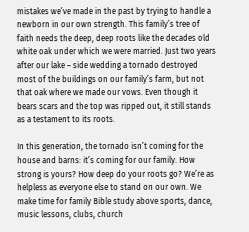mistakes we’ve made in the past by trying to handle a newborn in our own strength. This family’s tree of faith needs the deep, deep roots like the decades old white oak under which we were married. Just two years after our lake – side wedding a tornado destroyed most of the buildings on our family’s farm, but not that oak where we made our vows. Even though it bears scars and the top was ripped out, it still stands as a testament to its roots.

In this generation, the tornado isn’t coming for the house and barns: it’s coming for our family. How strong is yours? How deep do your roots go? We’re as helpless as everyone else to stand on our own. We make time for family Bible study above sports, dance, music lessons, clubs, church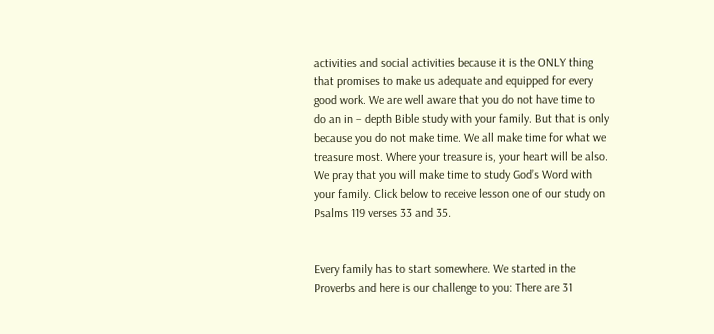activities and social activities because it is the ONLY thing that promises to make us adequate and equipped for every good work. We are well aware that you do not have time to do an in – depth Bible study with your family. But that is only because you do not make time. We all make time for what we treasure most. Where your treasure is, your heart will be also. We pray that you will make time to study God’s Word with your family. Click below to receive lesson one of our study on Psalms 119 verses 33 and 35.


Every family has to start somewhere. We started in the Proverbs and here is our challenge to you: There are 31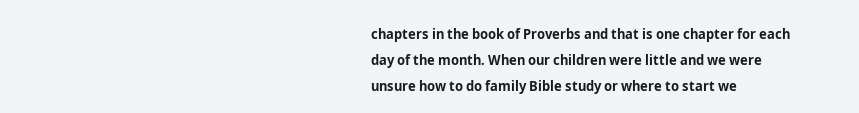chapters in the book of Proverbs and that is one chapter for each day of the month. When our children were little and we were unsure how to do family Bible study or where to start we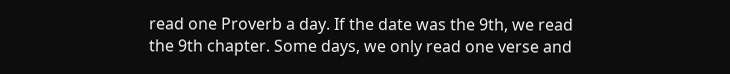read one Proverb a day. If the date was the 9th, we read the 9th chapter. Some days, we only read one verse and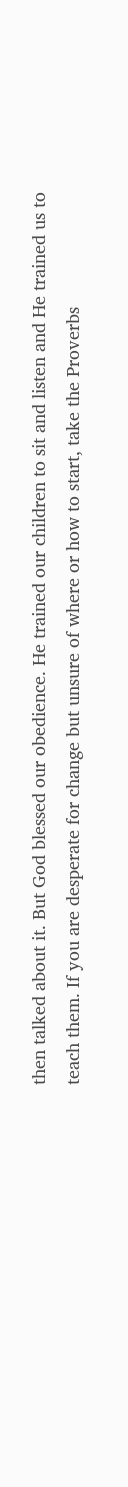then talked about it. But God blessed our obedience. He trained our children to sit and listen and He trained us to teach them. If you are desperate for change but unsure of where or how to start, take the Proverbs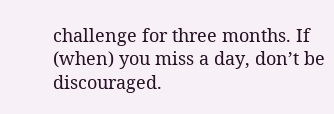challenge for three months. If (when) you miss a day, don’t be discouraged.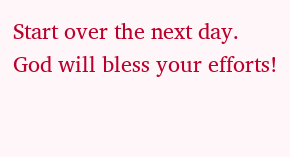Start over the next day. God will bless your efforts!